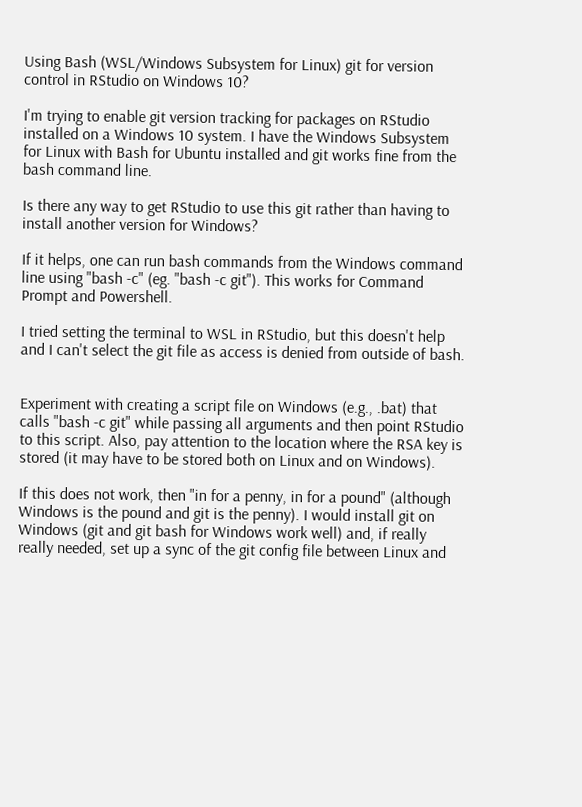Using Bash (WSL/Windows Subsystem for Linux) git for version control in RStudio on Windows 10?

I'm trying to enable git version tracking for packages on RStudio installed on a Windows 10 system. I have the Windows Subsystem for Linux with Bash for Ubuntu installed and git works fine from the bash command line.

Is there any way to get RStudio to use this git rather than having to install another version for Windows?

If it helps, one can run bash commands from the Windows command line using "bash -c" (eg. "bash -c git"). This works for Command Prompt and Powershell.

I tried setting the terminal to WSL in RStudio, but this doesn't help and I can't select the git file as access is denied from outside of bash.


Experiment with creating a script file on Windows (e.g., .bat) that calls "bash -c git" while passing all arguments and then point RStudio to this script. Also, pay attention to the location where the RSA key is stored (it may have to be stored both on Linux and on Windows).

If this does not work, then "in for a penny, in for a pound" (although Windows is the pound and git is the penny). I would install git on Windows (git and git bash for Windows work well) and, if really really needed, set up a sync of the git config file between Linux and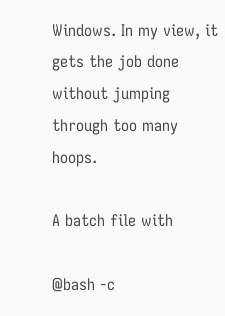Windows. In my view, it gets the job done without jumping through too many hoops.

A batch file with

@bash -c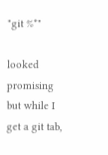"git %*"

looked promising but while I get a git tab,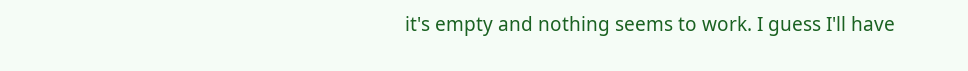it's empty and nothing seems to work. I guess I'll have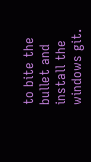to bite the bullet and install the windows git.